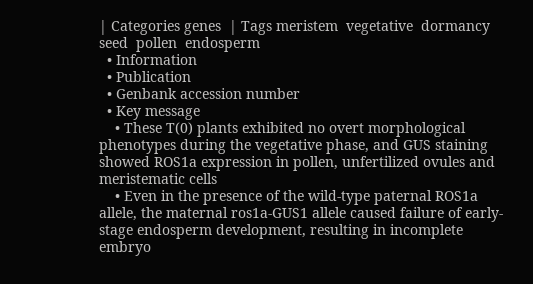| Categories genes  | Tags meristem  vegetative  dormancy  seed  pollen  endosperm
  • Information
  • Publication
  • Genbank accession number
  • Key message
    • These T(0) plants exhibited no overt morphological phenotypes during the vegetative phase, and GUS staining showed ROS1a expression in pollen, unfertilized ovules and meristematic cells
    • Even in the presence of the wild-type paternal ROS1a allele, the maternal ros1a-GUS1 allele caused failure of early-stage endosperm development, resulting in incomplete embryo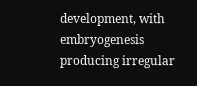development, with embryogenesis producing irregular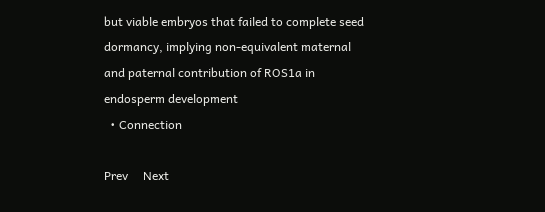but viable embryos that failed to complete seed dormancy, implying non-equivalent maternal and paternal contribution of ROS1a in endosperm development
  • Connection

Prev     Next